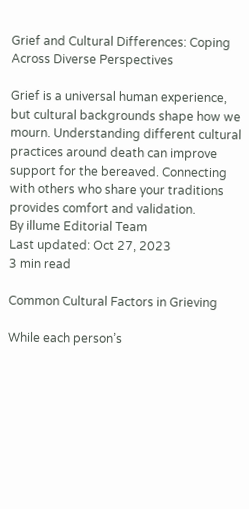Grief and Cultural Differences: Coping Across Diverse Perspectives

Grief is a universal human experience, but cultural backgrounds shape how we mourn. Understanding different cultural practices around death can improve support for the bereaved. Connecting with others who share your traditions provides comfort and validation.
By illume Editorial Team
Last updated: Oct 27, 2023
3 min read

Common Cultural Factors in Grieving

While each person’s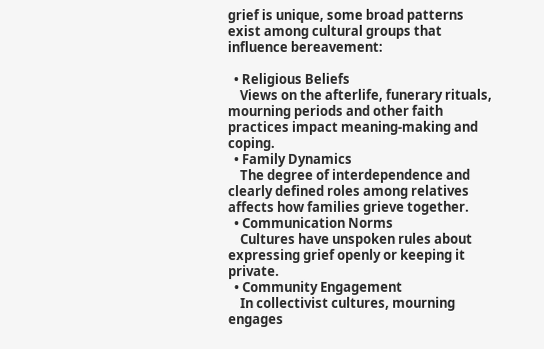grief is unique, some broad patterns exist among cultural groups that influence bereavement:

  • Religious Beliefs
    Views on the afterlife, funerary rituals, mourning periods and other faith practices impact meaning-making and coping.
  • Family Dynamics
    The degree of interdependence and clearly defined roles among relatives affects how families grieve together.
  • Communication Norms
    Cultures have unspoken rules about expressing grief openly or keeping it private.
  • Community Engagement
    In collectivist cultures, mourning engages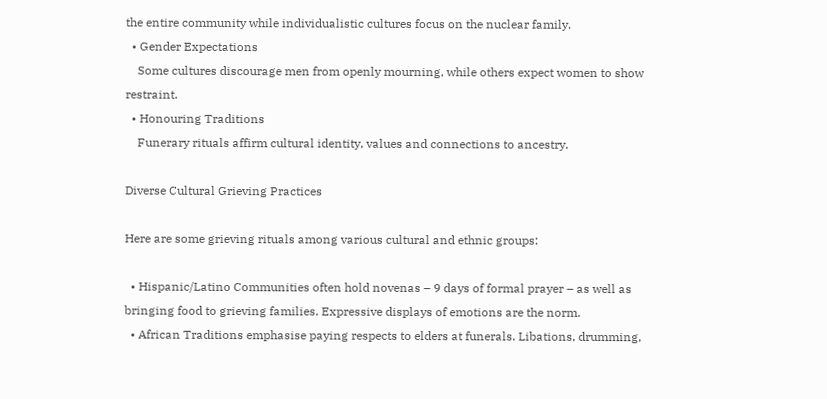the entire community while individualistic cultures focus on the nuclear family.
  • Gender Expectations
    Some cultures discourage men from openly mourning, while others expect women to show restraint.
  • Honouring Traditions
    Funerary rituals affirm cultural identity, values and connections to ancestry.

Diverse Cultural Grieving Practices

Here are some grieving rituals among various cultural and ethnic groups:

  • Hispanic/Latino Communities often hold novenas – 9 days of formal prayer – as well as bringing food to grieving families. Expressive displays of emotions are the norm.
  • African Traditions emphasise paying respects to elders at funerals. Libations, drumming,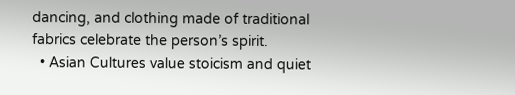dancing, and clothing made of traditional fabrics celebrate the person’s spirit.
  • Asian Cultures value stoicism and quiet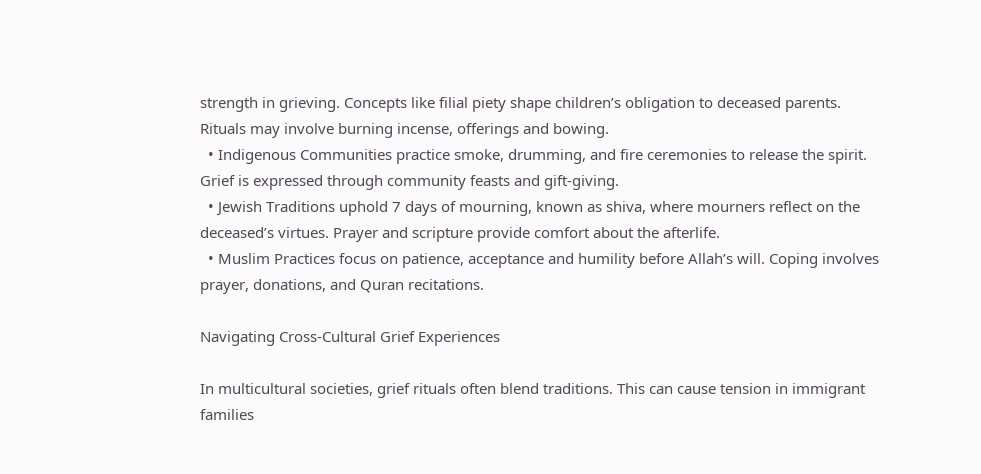strength in grieving. Concepts like filial piety shape children’s obligation to deceased parents. Rituals may involve burning incense, offerings and bowing.
  • Indigenous Communities practice smoke, drumming, and fire ceremonies to release the spirit. Grief is expressed through community feasts and gift-giving.
  • Jewish Traditions uphold 7 days of mourning, known as shiva, where mourners reflect on the deceased’s virtues. Prayer and scripture provide comfort about the afterlife.
  • Muslim Practices focus on patience, acceptance and humility before Allah’s will. Coping involves prayer, donations, and Quran recitations.

Navigating Cross-Cultural Grief Experiences

In multicultural societies, grief rituals often blend traditions. This can cause tension in immigrant families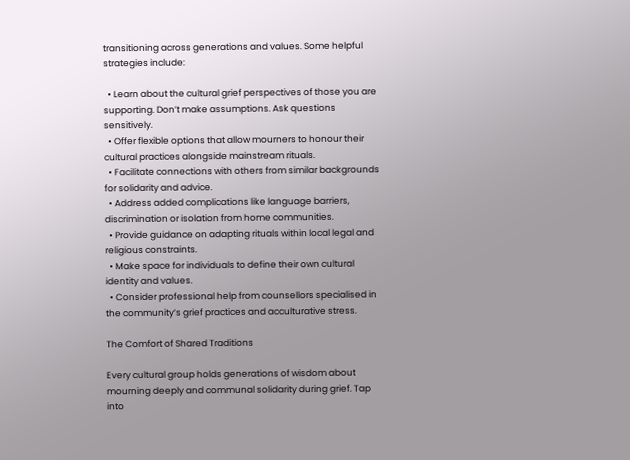transitioning across generations and values. Some helpful strategies include:

  • Learn about the cultural grief perspectives of those you are supporting. Don’t make assumptions. Ask questions sensitively.
  • Offer flexible options that allow mourners to honour their cultural practices alongside mainstream rituals.
  • Facilitate connections with others from similar backgrounds for solidarity and advice.
  • Address added complications like language barriers, discrimination or isolation from home communities.
  • Provide guidance on adapting rituals within local legal and religious constraints.
  • Make space for individuals to define their own cultural identity and values.
  • Consider professional help from counsellors specialised in the community’s grief practices and acculturative stress.

The Comfort of Shared Traditions

Every cultural group holds generations of wisdom about mourning deeply and communal solidarity during grief. Tap into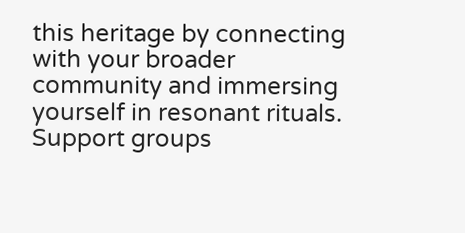this heritage by connecting with your broader community and immersing yourself in resonant rituals. Support groups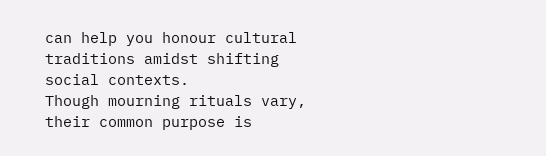can help you honour cultural traditions amidst shifting social contexts.
Though mourning rituals vary, their common purpose is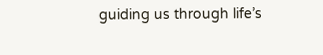guiding us through life’s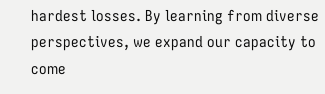hardest losses. By learning from diverse perspectives, we expand our capacity to come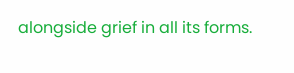alongside grief in all its forms.